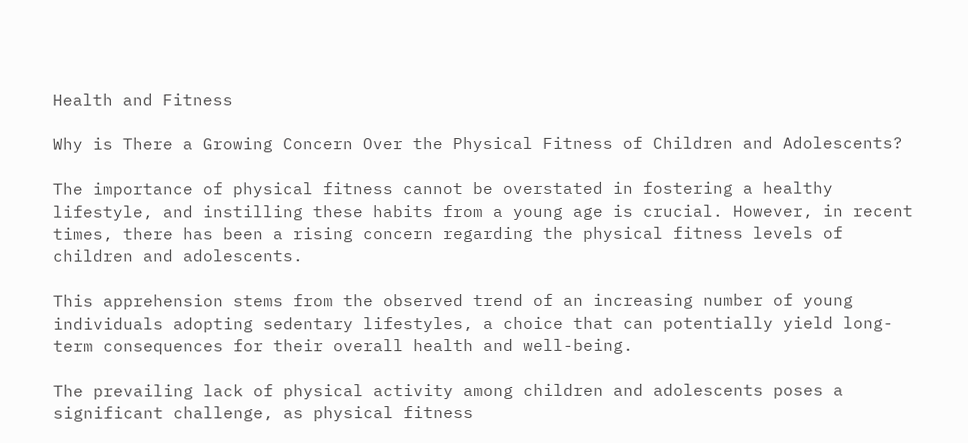Health and Fitness

Why is There a Growing Concern Over the Physical Fitness of Children and Adolescents?

The importance of physical fitness cannot be overstated in fostering a healthy lifestyle, and instilling these habits from a young age is crucial. However, in recent times, there has been a rising concern regarding the physical fitness levels of children and adolescents.

This apprehension stems from the observed trend of an increasing number of young individuals adopting sedentary lifestyles, a choice that can potentially yield long-term consequences for their overall health and well-being.

The prevailing lack of physical activity among children and adolescents poses a significant challenge, as physical fitness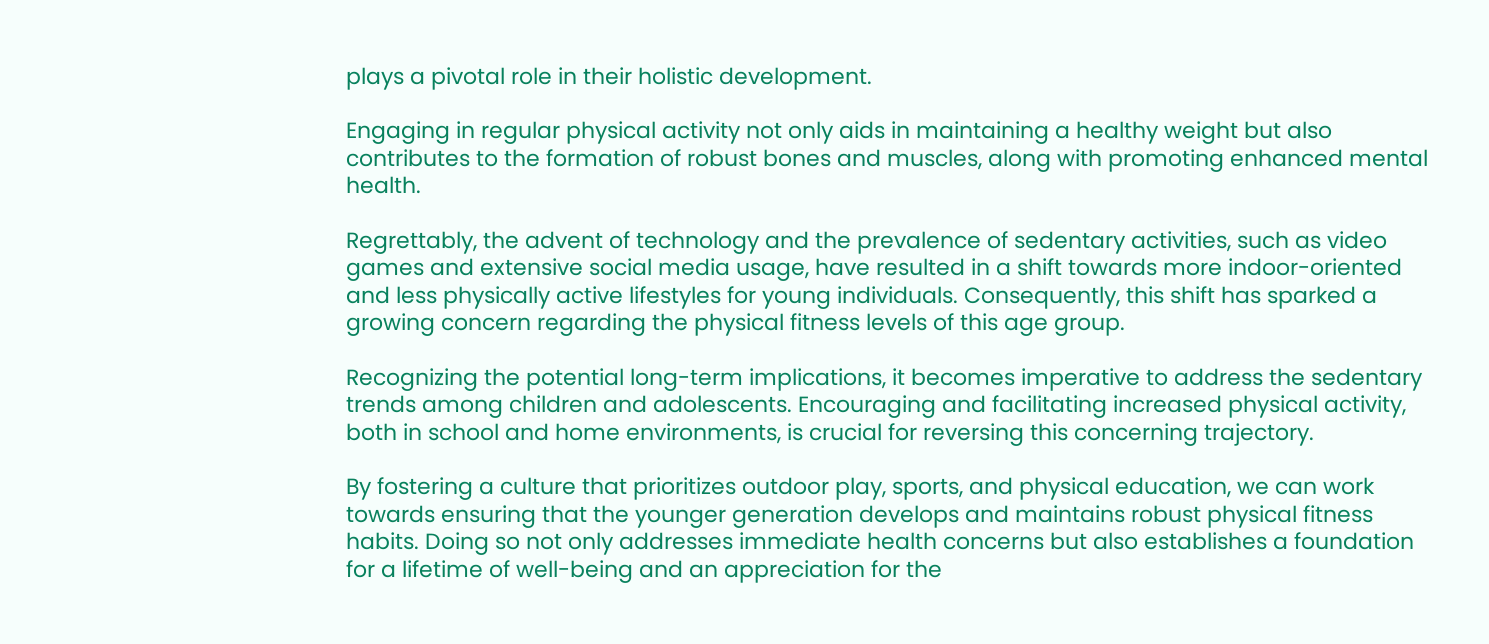plays a pivotal role in their holistic development.

Engaging in regular physical activity not only aids in maintaining a healthy weight but also contributes to the formation of robust bones and muscles, along with promoting enhanced mental health.

Regrettably, the advent of technology and the prevalence of sedentary activities, such as video games and extensive social media usage, have resulted in a shift towards more indoor-oriented and less physically active lifestyles for young individuals. Consequently, this shift has sparked a growing concern regarding the physical fitness levels of this age group.

Recognizing the potential long-term implications, it becomes imperative to address the sedentary trends among children and adolescents. Encouraging and facilitating increased physical activity, both in school and home environments, is crucial for reversing this concerning trajectory.

By fostering a culture that prioritizes outdoor play, sports, and physical education, we can work towards ensuring that the younger generation develops and maintains robust physical fitness habits. Doing so not only addresses immediate health concerns but also establishes a foundation for a lifetime of well-being and an appreciation for the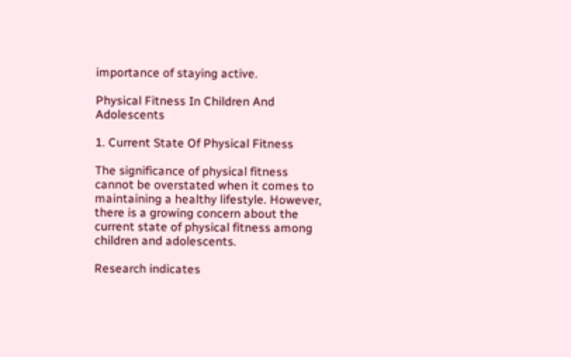importance of staying active.

Physical Fitness In Children And Adolescents

1. Current State Of Physical Fitness

The significance of physical fitness cannot be overstated when it comes to maintaining a healthy lifestyle. However, there is a growing concern about the current state of physical fitness among children and adolescents.

Research indicates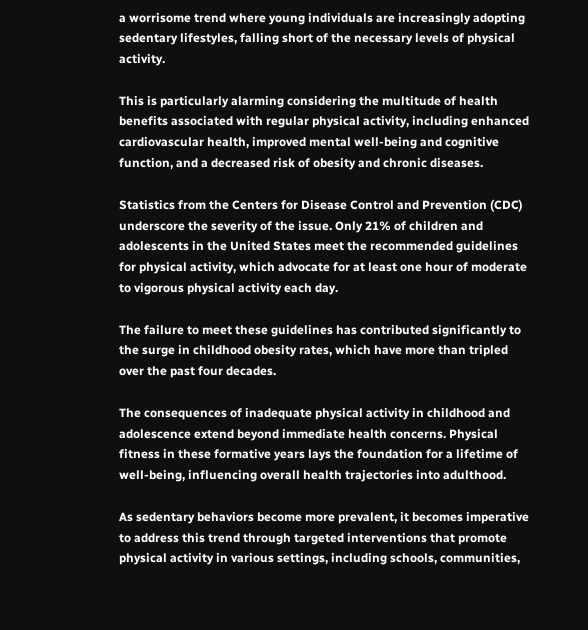a worrisome trend where young individuals are increasingly adopting sedentary lifestyles, falling short of the necessary levels of physical activity.

This is particularly alarming considering the multitude of health benefits associated with regular physical activity, including enhanced cardiovascular health, improved mental well-being and cognitive function, and a decreased risk of obesity and chronic diseases.

Statistics from the Centers for Disease Control and Prevention (CDC) underscore the severity of the issue. Only 21% of children and adolescents in the United States meet the recommended guidelines for physical activity, which advocate for at least one hour of moderate to vigorous physical activity each day.

The failure to meet these guidelines has contributed significantly to the surge in childhood obesity rates, which have more than tripled over the past four decades.

The consequences of inadequate physical activity in childhood and adolescence extend beyond immediate health concerns. Physical fitness in these formative years lays the foundation for a lifetime of well-being, influencing overall health trajectories into adulthood.

As sedentary behaviors become more prevalent, it becomes imperative to address this trend through targeted interventions that promote physical activity in various settings, including schools, communities,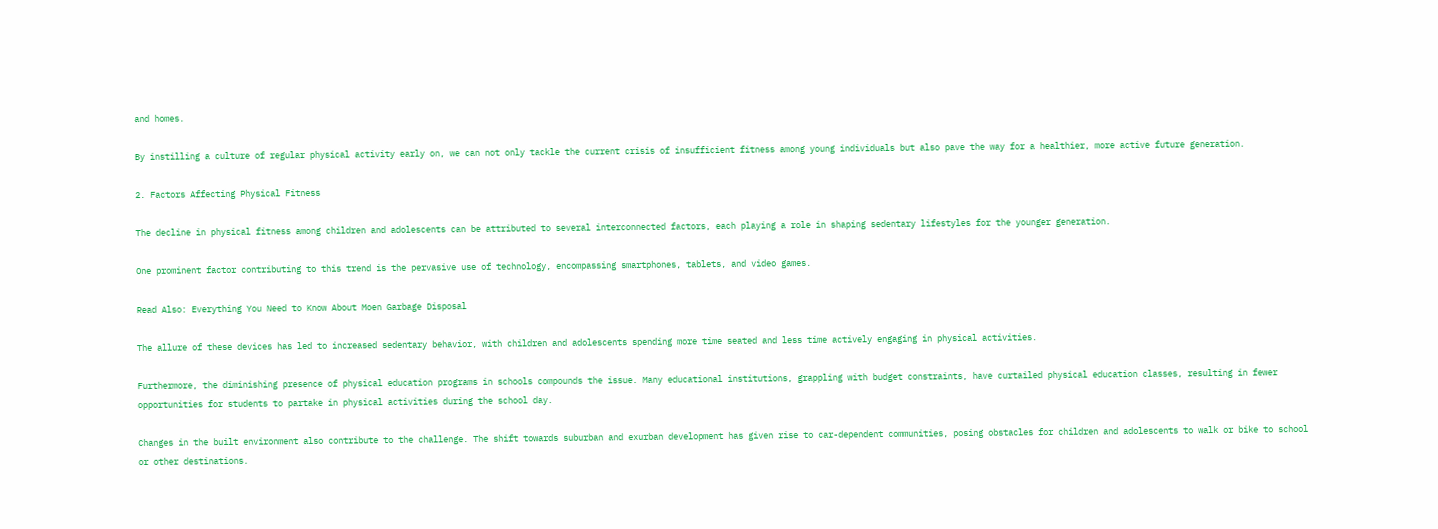and homes.

By instilling a culture of regular physical activity early on, we can not only tackle the current crisis of insufficient fitness among young individuals but also pave the way for a healthier, more active future generation.

2. Factors Affecting Physical Fitness

The decline in physical fitness among children and adolescents can be attributed to several interconnected factors, each playing a role in shaping sedentary lifestyles for the younger generation.

One prominent factor contributing to this trend is the pervasive use of technology, encompassing smartphones, tablets, and video games.

Read Also: Everything You Need to Know About Moen Garbage Disposal

The allure of these devices has led to increased sedentary behavior, with children and adolescents spending more time seated and less time actively engaging in physical activities.

Furthermore, the diminishing presence of physical education programs in schools compounds the issue. Many educational institutions, grappling with budget constraints, have curtailed physical education classes, resulting in fewer opportunities for students to partake in physical activities during the school day.

Changes in the built environment also contribute to the challenge. The shift towards suburban and exurban development has given rise to car-dependent communities, posing obstacles for children and adolescents to walk or bike to school or other destinations.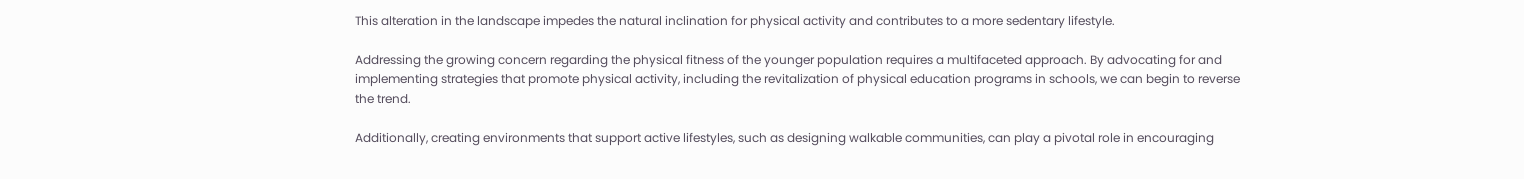This alteration in the landscape impedes the natural inclination for physical activity and contributes to a more sedentary lifestyle.

Addressing the growing concern regarding the physical fitness of the younger population requires a multifaceted approach. By advocating for and implementing strategies that promote physical activity, including the revitalization of physical education programs in schools, we can begin to reverse the trend.

Additionally, creating environments that support active lifestyles, such as designing walkable communities, can play a pivotal role in encouraging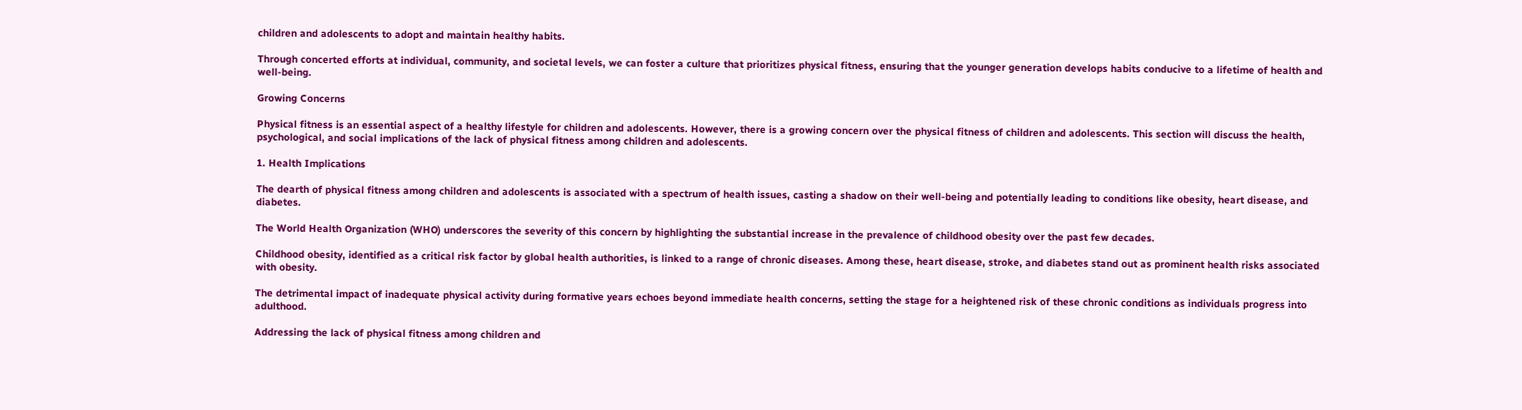children and adolescents to adopt and maintain healthy habits.

Through concerted efforts at individual, community, and societal levels, we can foster a culture that prioritizes physical fitness, ensuring that the younger generation develops habits conducive to a lifetime of health and well-being.

Growing Concerns

Physical fitness is an essential aspect of a healthy lifestyle for children and adolescents. However, there is a growing concern over the physical fitness of children and adolescents. This section will discuss the health, psychological, and social implications of the lack of physical fitness among children and adolescents.

1. Health Implications

The dearth of physical fitness among children and adolescents is associated with a spectrum of health issues, casting a shadow on their well-being and potentially leading to conditions like obesity, heart disease, and diabetes.

The World Health Organization (WHO) underscores the severity of this concern by highlighting the substantial increase in the prevalence of childhood obesity over the past few decades.

Childhood obesity, identified as a critical risk factor by global health authorities, is linked to a range of chronic diseases. Among these, heart disease, stroke, and diabetes stand out as prominent health risks associated with obesity.

The detrimental impact of inadequate physical activity during formative years echoes beyond immediate health concerns, setting the stage for a heightened risk of these chronic conditions as individuals progress into adulthood.

Addressing the lack of physical fitness among children and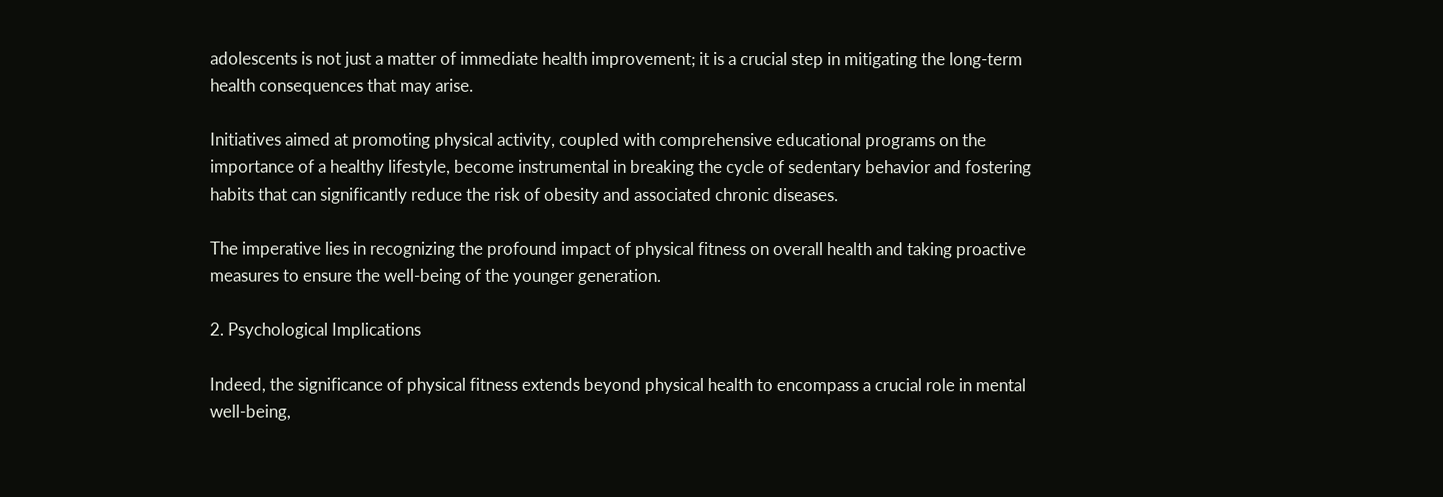adolescents is not just a matter of immediate health improvement; it is a crucial step in mitigating the long-term health consequences that may arise.

Initiatives aimed at promoting physical activity, coupled with comprehensive educational programs on the importance of a healthy lifestyle, become instrumental in breaking the cycle of sedentary behavior and fostering habits that can significantly reduce the risk of obesity and associated chronic diseases.

The imperative lies in recognizing the profound impact of physical fitness on overall health and taking proactive measures to ensure the well-being of the younger generation.

2. Psychological Implications

Indeed, the significance of physical fitness extends beyond physical health to encompass a crucial role in mental well-being,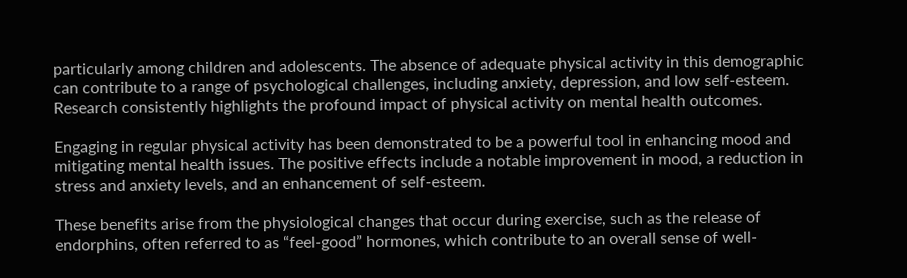particularly among children and adolescents. The absence of adequate physical activity in this demographic can contribute to a range of psychological challenges, including anxiety, depression, and low self-esteem. Research consistently highlights the profound impact of physical activity on mental health outcomes.

Engaging in regular physical activity has been demonstrated to be a powerful tool in enhancing mood and mitigating mental health issues. The positive effects include a notable improvement in mood, a reduction in stress and anxiety levels, and an enhancement of self-esteem.

These benefits arise from the physiological changes that occur during exercise, such as the release of endorphins, often referred to as “feel-good” hormones, which contribute to an overall sense of well-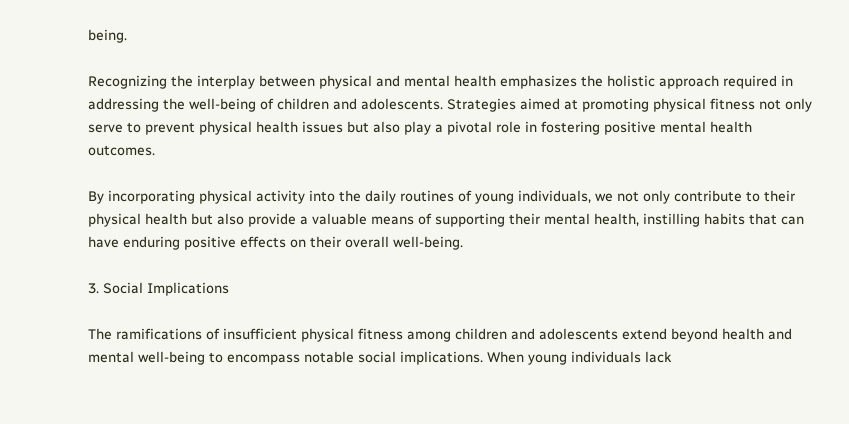being.

Recognizing the interplay between physical and mental health emphasizes the holistic approach required in addressing the well-being of children and adolescents. Strategies aimed at promoting physical fitness not only serve to prevent physical health issues but also play a pivotal role in fostering positive mental health outcomes.

By incorporating physical activity into the daily routines of young individuals, we not only contribute to their physical health but also provide a valuable means of supporting their mental health, instilling habits that can have enduring positive effects on their overall well-being.

3. Social Implications

The ramifications of insufficient physical fitness among children and adolescents extend beyond health and mental well-being to encompass notable social implications. When young individuals lack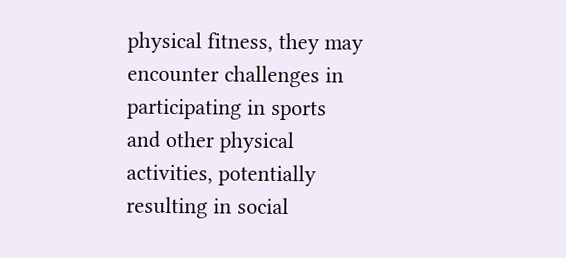physical fitness, they may encounter challenges in participating in sports and other physical activities, potentially resulting in social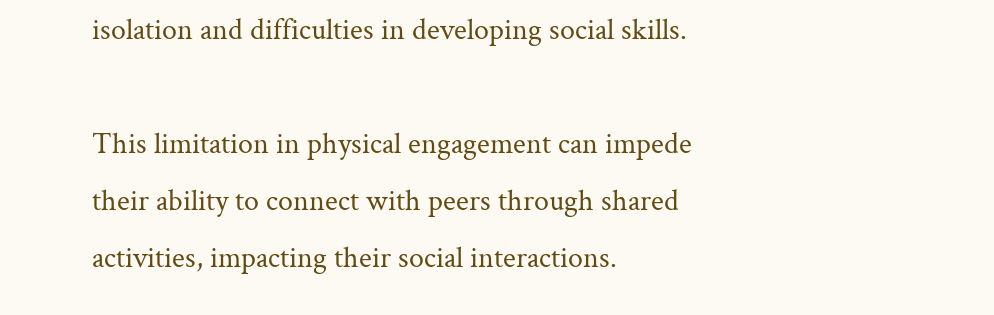isolation and difficulties in developing social skills.

This limitation in physical engagement can impede their ability to connect with peers through shared activities, impacting their social interactions.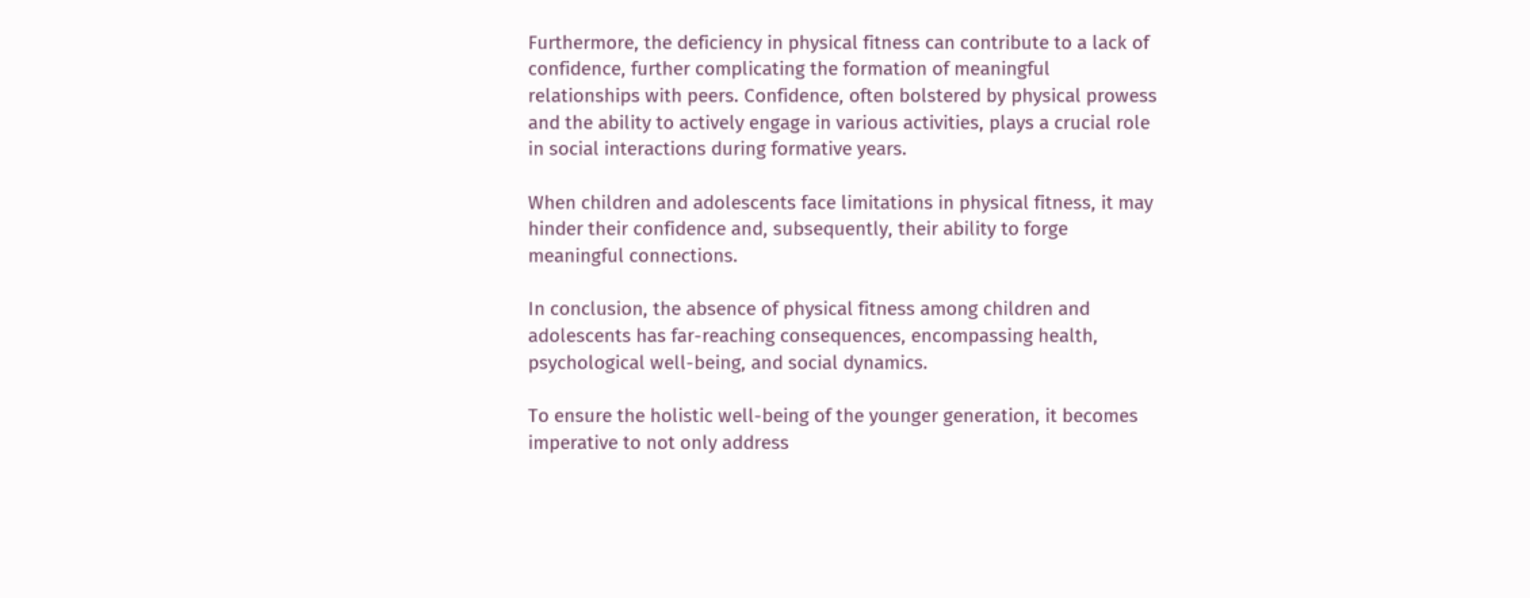Furthermore, the deficiency in physical fitness can contribute to a lack of confidence, further complicating the formation of meaningful relationships with peers. Confidence, often bolstered by physical prowess and the ability to actively engage in various activities, plays a crucial role in social interactions during formative years.

When children and adolescents face limitations in physical fitness, it may hinder their confidence and, subsequently, their ability to forge meaningful connections.

In conclusion, the absence of physical fitness among children and adolescents has far-reaching consequences, encompassing health, psychological well-being, and social dynamics.

To ensure the holistic well-being of the younger generation, it becomes imperative to not only address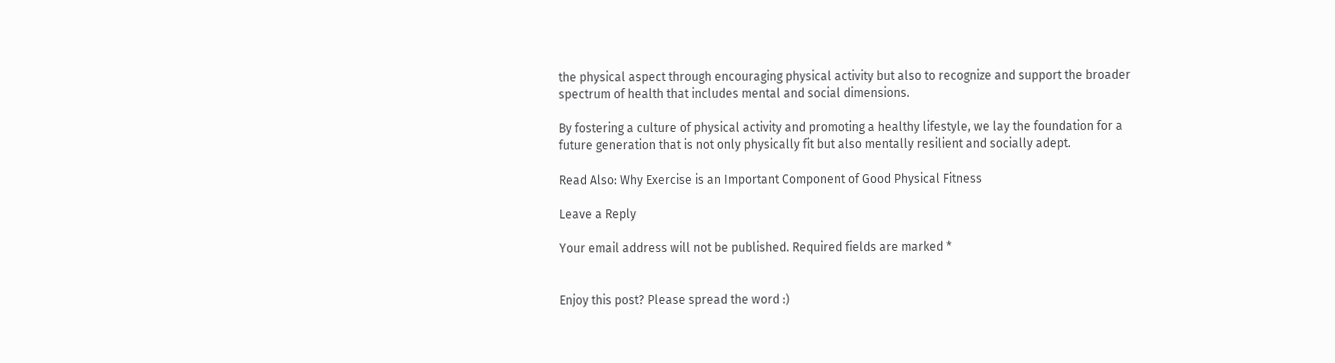the physical aspect through encouraging physical activity but also to recognize and support the broader spectrum of health that includes mental and social dimensions.

By fostering a culture of physical activity and promoting a healthy lifestyle, we lay the foundation for a future generation that is not only physically fit but also mentally resilient and socially adept.

Read Also: Why Exercise is an Important Component of Good Physical Fitness

Leave a Reply

Your email address will not be published. Required fields are marked *


Enjoy this post? Please spread the word :)